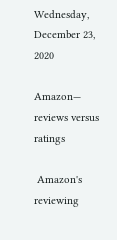Wednesday, December 23, 2020

Amazon— reviews versus ratings

 Amazon's reviewing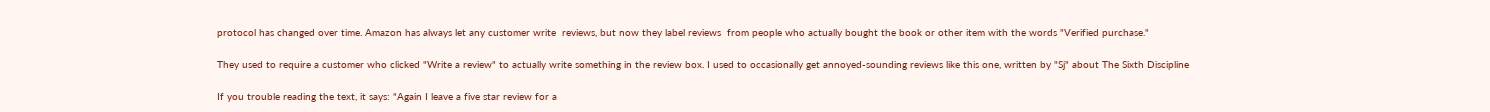protocol has changed over time. Amazon has always let any customer write  reviews, but now they label reviews  from people who actually bought the book or other item with the words "Verified purchase."

They used to require a customer who clicked "Write a review" to actually write something in the review box. I used to occasionally get annoyed-sounding reviews like this one, written by "Sj" about The Sixth Discipline

If you trouble reading the text, it says: "Again I leave a five star review for a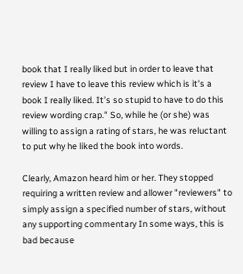book that I really liked but in order to leave that review I have to leave this review which is it’s a book I really liked. It’s so stupid to have to do this review wording crap." So, while he (or she) was willing to assign a rating of stars, he was reluctant to put why he liked the book into words.

Clearly, Amazon heard him or her. They stopped requiring a written review and allower "reviewers" to simply assign a specified number of stars, without any supporting commentary In some ways, this is bad because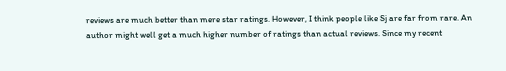reviews are much better than mere star ratings. However, I think people like Sj are far from rare. An author might well get a much higher number of ratings than actual reviews. Since my recent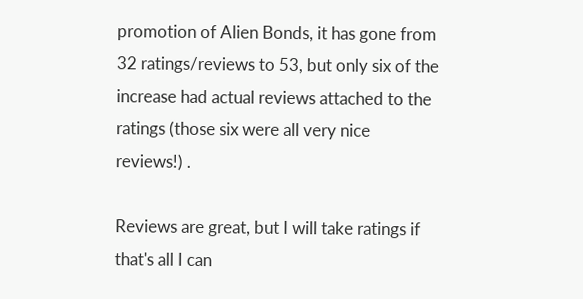promotion of Alien Bonds, it has gone from 32 ratings/reviews to 53, but only six of the increase had actual reviews attached to the ratings (those six were all very nice reviews!) .

Reviews are great, but I will take ratings if that's all I can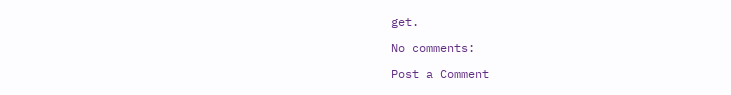get.

No comments:

Post a Comment